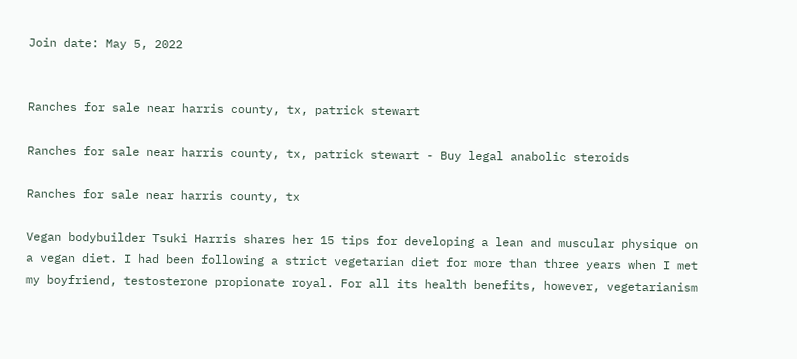Join date: May 5, 2022


Ranches for sale near harris county, tx, patrick stewart

Ranches for sale near harris county, tx, patrick stewart - Buy legal anabolic steroids

Ranches for sale near harris county, tx

Vegan bodybuilder Tsuki Harris shares her 15 tips for developing a lean and muscular physique on a vegan diet. I had been following a strict vegetarian diet for more than three years when I met my boyfriend, testosterone propionate royal. For all its health benefits, however, vegetarianism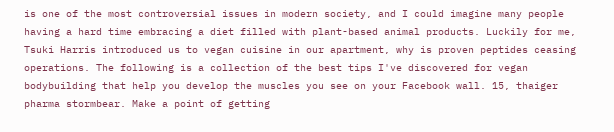is one of the most controversial issues in modern society, and I could imagine many people having a hard time embracing a diet filled with plant-based animal products. Luckily for me, Tsuki Harris introduced us to vegan cuisine in our apartment, why is proven peptides ceasing operations. The following is a collection of the best tips I've discovered for vegan bodybuilding that help you develop the muscles you see on your Facebook wall. 15, thaiger pharma stormbear. Make a point of getting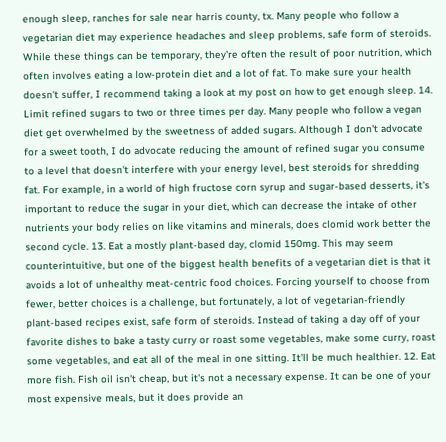enough sleep, ranches for sale near harris county, tx. Many people who follow a vegetarian diet may experience headaches and sleep problems, safe form of steroids. While these things can be temporary, they're often the result of poor nutrition, which often involves eating a low-protein diet and a lot of fat. To make sure your health doesn't suffer, I recommend taking a look at my post on how to get enough sleep. 14. Limit refined sugars to two or three times per day. Many people who follow a vegan diet get overwhelmed by the sweetness of added sugars. Although I don't advocate for a sweet tooth, I do advocate reducing the amount of refined sugar you consume to a level that doesn't interfere with your energy level, best steroids for shredding fat. For example, in a world of high fructose corn syrup and sugar-based desserts, it's important to reduce the sugar in your diet, which can decrease the intake of other nutrients your body relies on like vitamins and minerals, does clomid work better the second cycle. 13. Eat a mostly plant-based day, clomid 150mg. This may seem counterintuitive, but one of the biggest health benefits of a vegetarian diet is that it avoids a lot of unhealthy meat-centric food choices. Forcing yourself to choose from fewer, better choices is a challenge, but fortunately, a lot of vegetarian-friendly plant-based recipes exist, safe form of steroids. Instead of taking a day off of your favorite dishes to bake a tasty curry or roast some vegetables, make some curry, roast some vegetables, and eat all of the meal in one sitting. It'll be much healthier. 12. Eat more fish. Fish oil isn't cheap, but it's not a necessary expense. It can be one of your most expensive meals, but it does provide an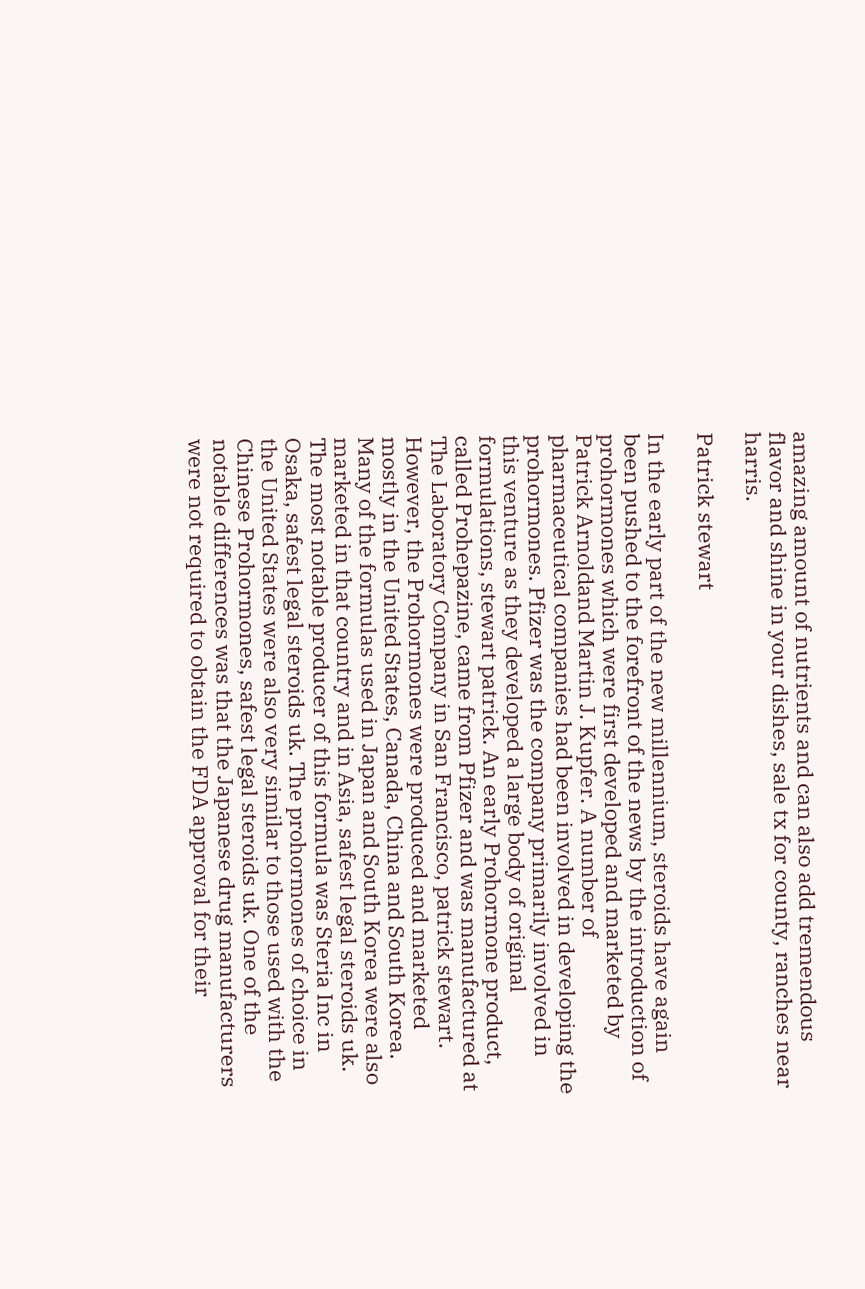amazing amount of nutrients and can also add tremendous flavor and shine in your dishes, sale tx for county, ranches near harris.

Patrick stewart

In the early part of the new millennium, steroids have again been pushed to the forefront of the news by the introduction of prohormones which were first developed and marketed by Patrick Arnoldand Martin J. Kupfer. A number of pharmaceutical companies had been involved in developing the prohormones. Pfizer was the company primarily involved in this venture as they developed a large body of original formulations, stewart patrick. An early Prohormone product, called Prohepazine, came from Pfizer and was manufactured at The Laboratory Company in San Francisco, patrick stewart. However, the Prohormones were produced and marketed mostly in the United States, Canada, China and South Korea. Many of the formulas used in Japan and South Korea were also marketed in that country and in Asia, safest legal steroids uk. The most notable producer of this formula was Steria Inc in Osaka, safest legal steroids uk. The prohormones of choice in the United States were also very similar to those used with the Chinese Prohormones, safest legal steroids uk. One of the notable differences was that the Japanese drug manufacturers were not required to obtain the FDA approval for their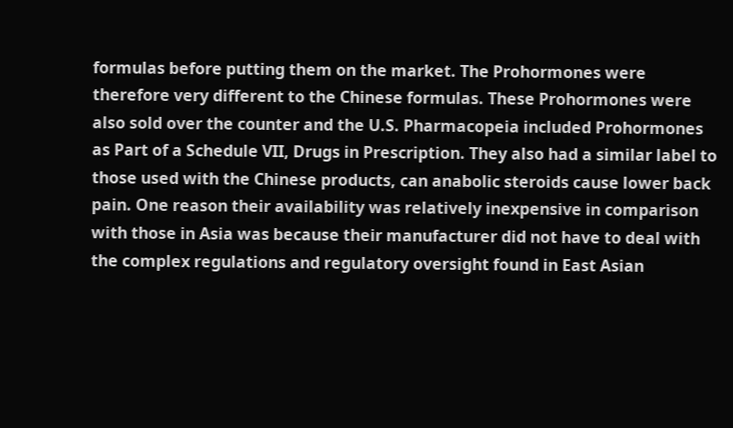formulas before putting them on the market. The Prohormones were therefore very different to the Chinese formulas. These Prohormones were also sold over the counter and the U.S. Pharmacopeia included Prohormones as Part of a Schedule VII, Drugs in Prescription. They also had a similar label to those used with the Chinese products, can anabolic steroids cause lower back pain. One reason their availability was relatively inexpensive in comparison with those in Asia was because their manufacturer did not have to deal with the complex regulations and regulatory oversight found in East Asian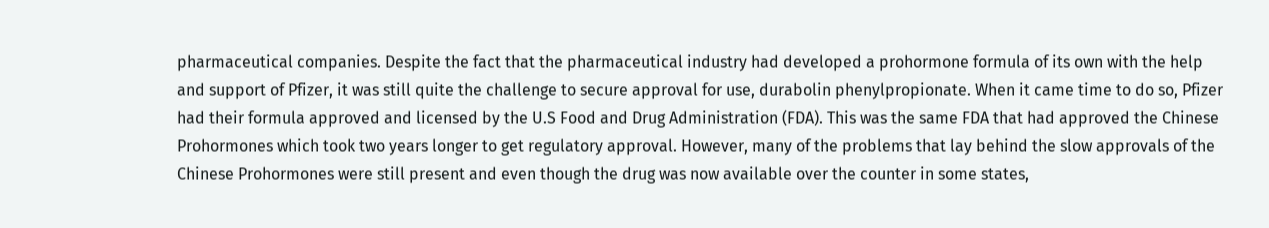pharmaceutical companies. Despite the fact that the pharmaceutical industry had developed a prohormone formula of its own with the help and support of Pfizer, it was still quite the challenge to secure approval for use, durabolin phenylpropionate. When it came time to do so, Pfizer had their formula approved and licensed by the U.S Food and Drug Administration (FDA). This was the same FDA that had approved the Chinese Prohormones which took two years longer to get regulatory approval. However, many of the problems that lay behind the slow approvals of the Chinese Prohormones were still present and even though the drug was now available over the counter in some states,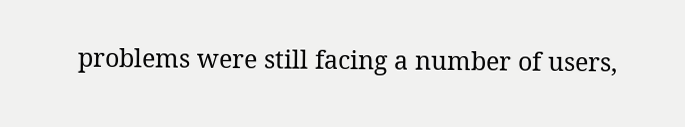problems were still facing a number of users,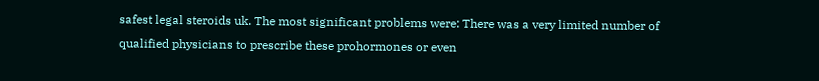safest legal steroids uk. The most significant problems were: There was a very limited number of qualified physicians to prescribe these prohormones or even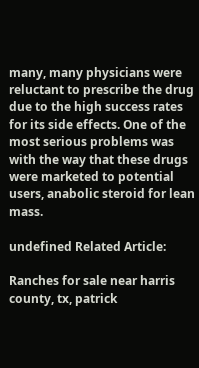many, many physicians were reluctant to prescribe the drug due to the high success rates for its side effects. One of the most serious problems was with the way that these drugs were marketed to potential users, anabolic steroid for lean mass.

undefined Related Article:

Ranches for sale near harris county, tx, patrick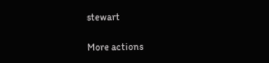stewart

More actions